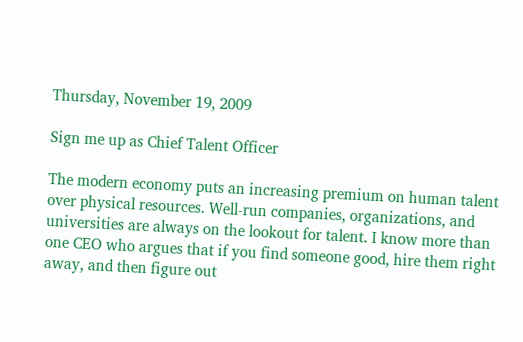Thursday, November 19, 2009

Sign me up as Chief Talent Officer

The modern economy puts an increasing premium on human talent over physical resources. Well-run companies, organizations, and universities are always on the lookout for talent. I know more than one CEO who argues that if you find someone good, hire them right away, and then figure out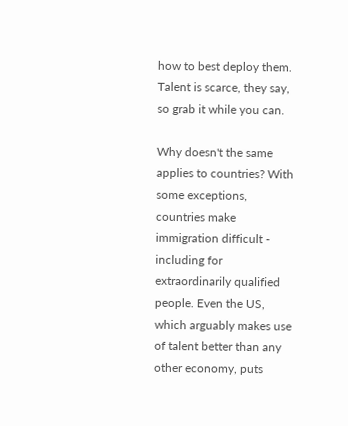how to best deploy them. Talent is scarce, they say, so grab it while you can.

Why doesn't the same applies to countries? With some exceptions, countries make immigration difficult - including for extraordinarily qualified people. Even the US, which arguably makes use of talent better than any other economy, puts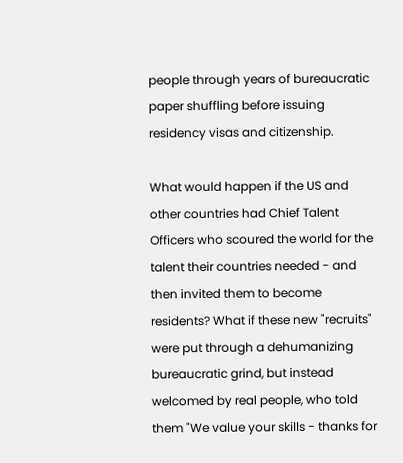people through years of bureaucratic paper shuffling before issuing residency visas and citizenship.

What would happen if the US and other countries had Chief Talent Officers who scoured the world for the talent their countries needed - and then invited them to become residents? What if these new "recruits" were put through a dehumanizing bureaucratic grind, but instead welcomed by real people, who told them "We value your skills - thanks for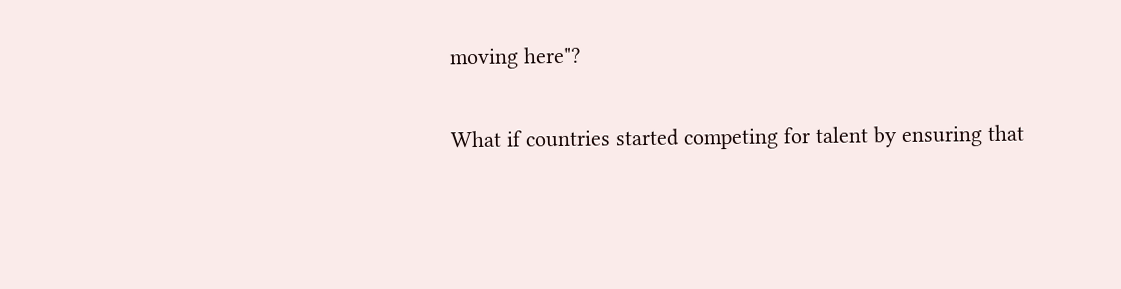moving here"?

What if countries started competing for talent by ensuring that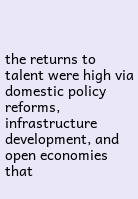the returns to talent were high via domestic policy reforms, infrastructure development, and open economies that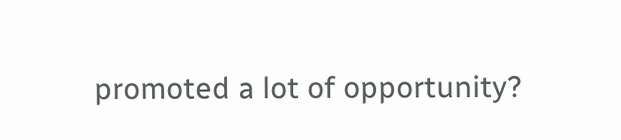promoted a lot of opportunity?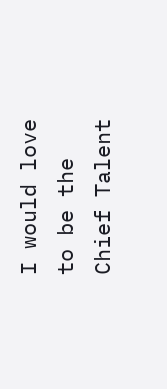I would love to be the Chief Talent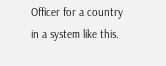Officer for a country in a system like this.